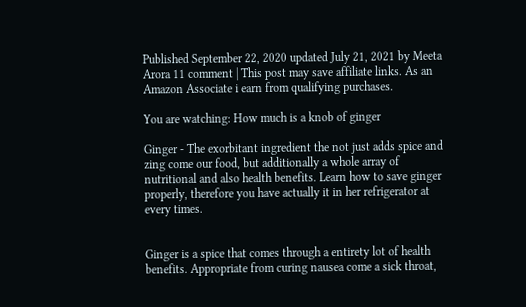Published September 22, 2020 updated July 21, 2021 by Meeta Arora 11 comment | This post may save affiliate links. As an Amazon Associate i earn from qualifying purchases.

You are watching: How much is a knob of ginger

Ginger - The exorbitant ingredient the not just adds spice and zing come our food, but additionally a whole array of nutritional and also health benefits. Learn how to save ginger properly, therefore you have actually it in her refrigerator at every times.


Ginger is a spice that comes through a entirety lot of health benefits. Appropriate from curing nausea come a sick throat,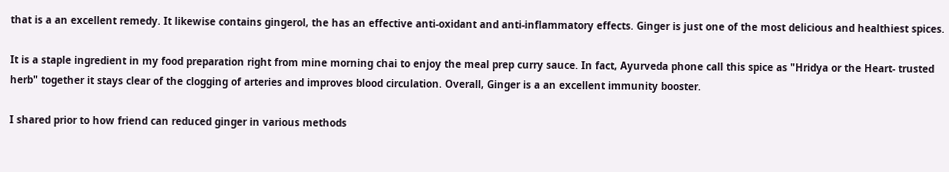that is a an excellent remedy. It likewise contains gingerol, the has an effective anti-oxidant and anti-inflammatory effects. Ginger is just one of the most delicious and healthiest spices.

It is a staple ingredient in my food preparation right from mine morning chai to enjoy the meal prep curry sauce. In fact, Ayurveda phone call this spice as "Hridya or the Heart- trusted herb" together it stays clear of the clogging of arteries and improves blood circulation. Overall, Ginger is a an excellent immunity booster.

I shared prior to how friend can reduced ginger in various methods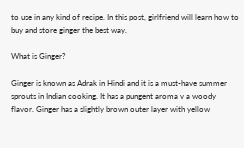to use in any kind of recipe. In this post, girlfriend will learn how to buy and store ginger the best way.

What is Ginger?

Ginger is known as Adrak in Hindi and it is a must-have summer sprouts in Indian cooking. It has a pungent aroma v a woody flavor. Ginger has a slightly brown outer layer with yellow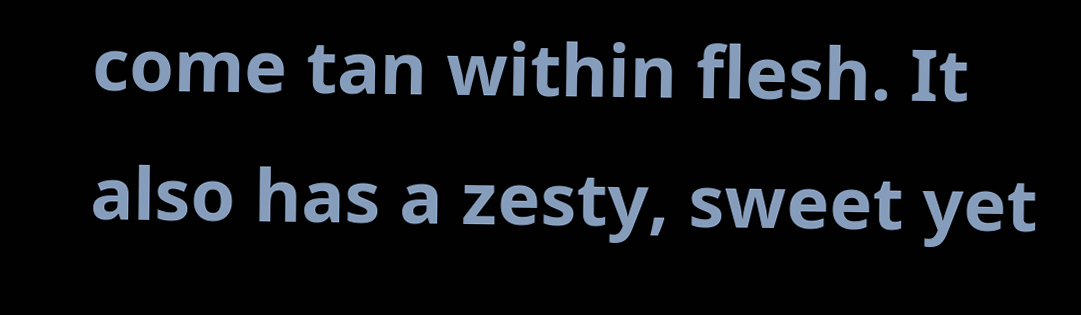come tan within flesh. It also has a zesty, sweet yet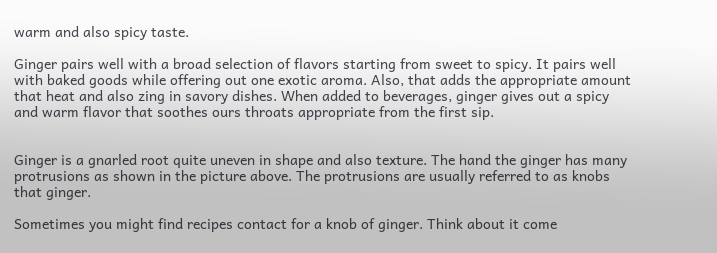warm and also spicy taste.

Ginger pairs well with a broad selection of flavors starting from sweet to spicy. It pairs well with baked goods while offering out one exotic aroma. Also, that adds the appropriate amount that heat and also zing in savory dishes. When added to beverages, ginger gives out a spicy and warm flavor that soothes ours throats appropriate from the first sip.


Ginger is a gnarled root quite uneven in shape and also texture. The hand the ginger has many protrusions as shown in the picture above. The protrusions are usually referred to as knobs that ginger.

Sometimes you might find recipes contact for a knob of ginger. Think about it come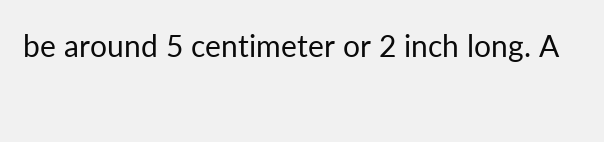be around 5 centimeter or 2 inch long. A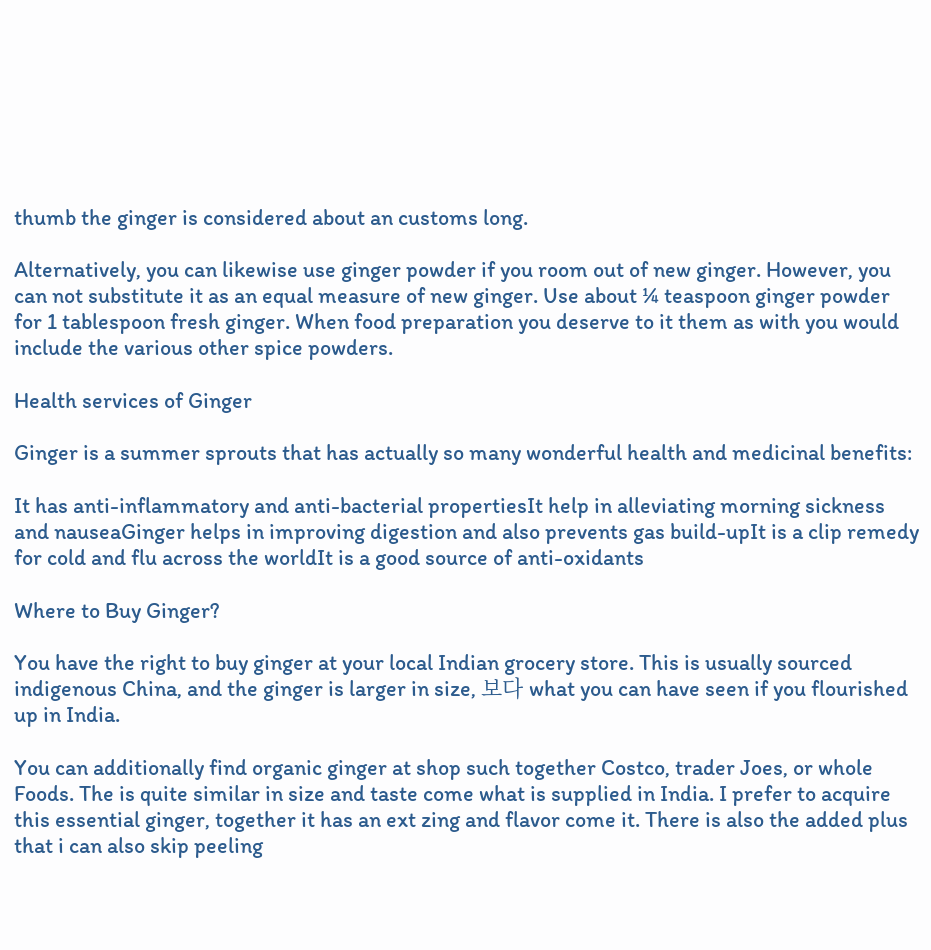thumb the ginger is considered about an customs long.

Alternatively, you can likewise use ginger powder if you room out of new ginger. However, you can not substitute it as an equal measure of new ginger. Use about ¼ teaspoon ginger powder for 1 tablespoon fresh ginger. When food preparation you deserve to it them as with you would include the various other spice powders.

Health services of Ginger

Ginger is a summer sprouts that has actually so many wonderful health and medicinal benefits:

It has anti-inflammatory and anti-bacterial propertiesIt help in alleviating morning sickness and nauseaGinger helps in improving digestion and also prevents gas build-upIt is a clip remedy for cold and flu across the worldIt is a good source of anti-oxidants

Where to Buy Ginger?

You have the right to buy ginger at your local Indian grocery store. This is usually sourced indigenous China, and the ginger is larger in size, 보다 what you can have seen if you flourished up in India.

You can additionally find organic ginger at shop such together Costco, trader Joes, or whole Foods. The is quite similar in size and taste come what is supplied in India. I prefer to acquire this essential ginger, together it has an ext zing and flavor come it. There is also the added plus that i can also skip peeling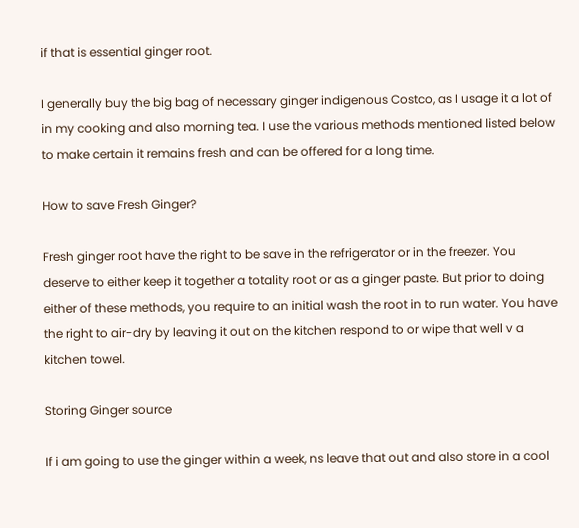if that is essential ginger root.

I generally buy the big bag of necessary ginger indigenous Costco, as I usage it a lot of in my cooking and also morning tea. I use the various methods mentioned listed below to make certain it remains fresh and can be offered for a long time.

How to save Fresh Ginger?

Fresh ginger root have the right to be save in the refrigerator or in the freezer. You deserve to either keep it together a totality root or as a ginger paste. But prior to doing either of these methods, you require to an initial wash the root in to run water. You have the right to air-dry by leaving it out on the kitchen respond to or wipe that well v a kitchen towel.

Storing Ginger source

If i am going to use the ginger within a week, ns leave that out and also store in a cool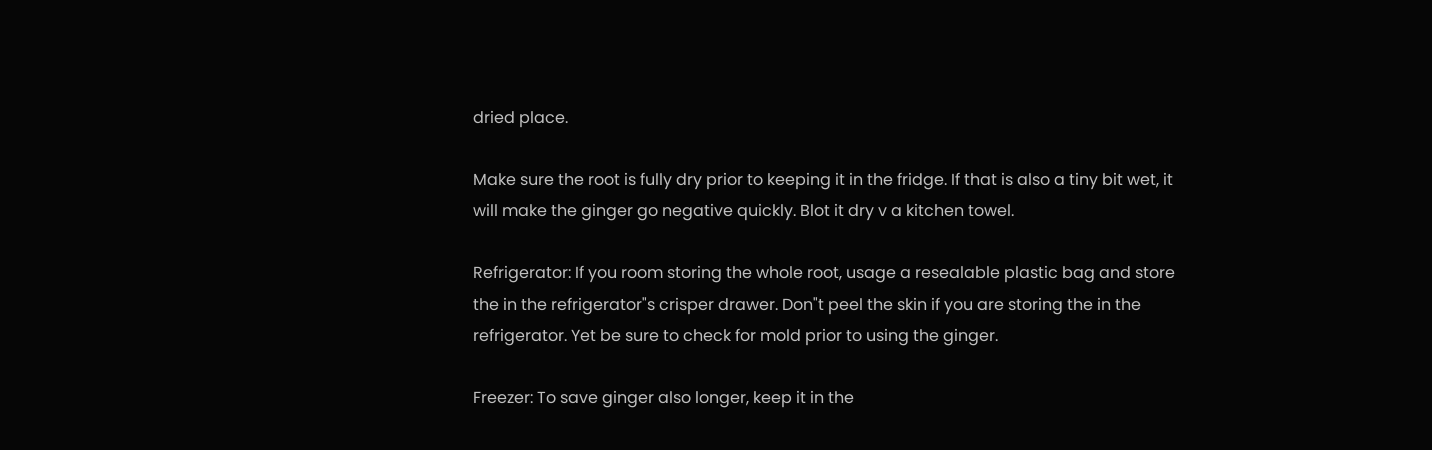dried place.

Make sure the root is fully dry prior to keeping it in the fridge. If that is also a tiny bit wet, it will make the ginger go negative quickly. Blot it dry v a kitchen towel.

Refrigerator: If you room storing the whole root, usage a resealable plastic bag and store the in the refrigerator"s crisper drawer. Don"t peel the skin if you are storing the in the refrigerator. Yet be sure to check for mold prior to using the ginger.

Freezer: To save ginger also longer, keep it in the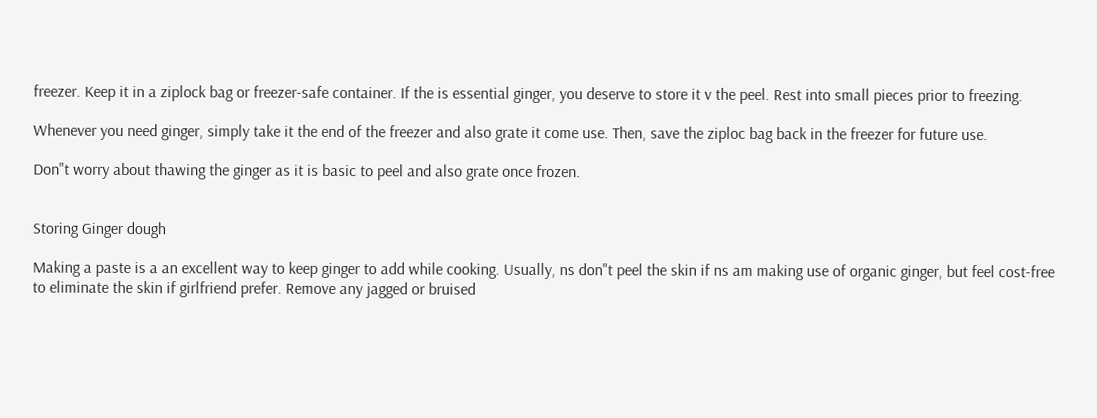freezer. Keep it in a ziplock bag or freezer-safe container. If the is essential ginger, you deserve to store it v the peel. Rest into small pieces prior to freezing.

Whenever you need ginger, simply take it the end of the freezer and also grate it come use. Then, save the ziploc bag back in the freezer for future use.

Don"t worry about thawing the ginger as it is basic to peel and also grate once frozen.


Storing Ginger dough

Making a paste is a an excellent way to keep ginger to add while cooking. Usually, ns don"t peel the skin if ns am making use of organic ginger, but feel cost-free to eliminate the skin if girlfriend prefer. Remove any jagged or bruised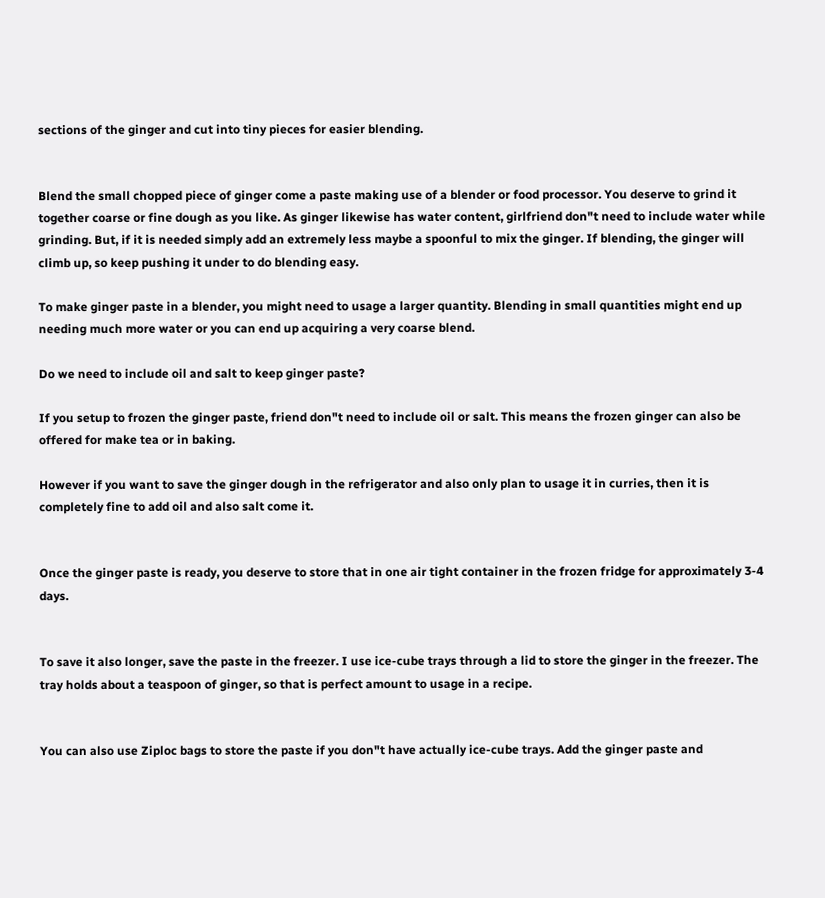sections of the ginger and cut into tiny pieces for easier blending.


Blend the small chopped piece of ginger come a paste making use of a blender or food processor. You deserve to grind it together coarse or fine dough as you like. As ginger likewise has water content, girlfriend don"t need to include water while grinding. But, if it is needed simply add an extremely less maybe a spoonful to mix the ginger. If blending, the ginger will climb up, so keep pushing it under to do blending easy.

To make ginger paste in a blender, you might need to usage a larger quantity. Blending in small quantities might end up needing much more water or you can end up acquiring a very coarse blend.

Do we need to include oil and salt to keep ginger paste?

If you setup to frozen the ginger paste, friend don"t need to include oil or salt. This means the frozen ginger can also be offered for make tea or in baking.

However if you want to save the ginger dough in the refrigerator and also only plan to usage it in curries, then it is completely fine to add oil and also salt come it.


Once the ginger paste is ready, you deserve to store that in one air tight container in the frozen fridge for approximately 3-4 days.


To save it also longer, save the paste in the freezer. I use ice-cube trays through a lid to store the ginger in the freezer. The tray holds about a teaspoon of ginger, so that is perfect amount to usage in a recipe.


You can also use Ziploc bags to store the paste if you don"t have actually ice-cube trays. Add the ginger paste and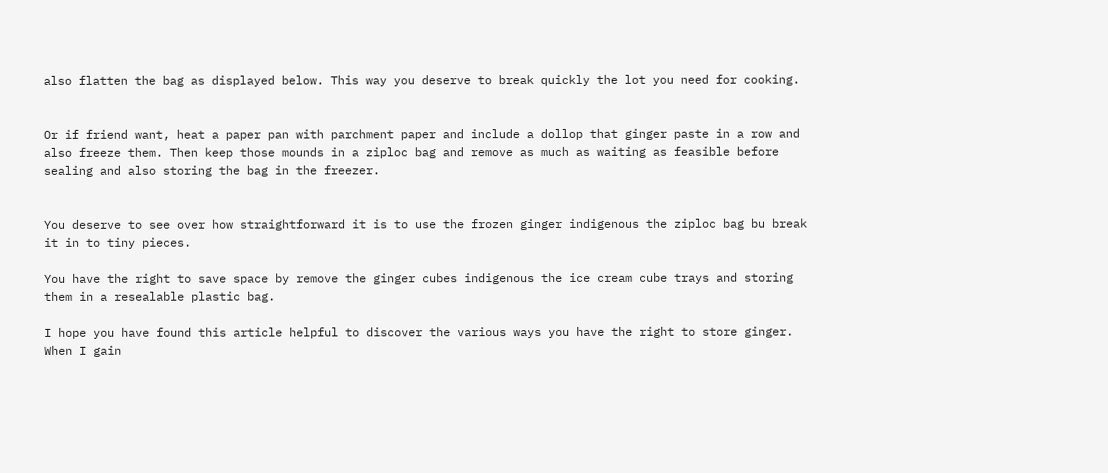also flatten the bag as displayed below. This way you deserve to break quickly the lot you need for cooking.


Or if friend want, heat a paper pan with parchment paper and include a dollop that ginger paste in a row and also freeze them. Then keep those mounds in a ziploc bag and remove as much as waiting as feasible before sealing and also storing the bag in the freezer.


You deserve to see over how straightforward it is to use the frozen ginger indigenous the ziploc bag bu break it in to tiny pieces.

You have the right to save space by remove the ginger cubes indigenous the ice cream cube trays and storing them in a resealable plastic bag.

I hope you have found this article helpful to discover the various ways you have the right to store ginger. When I gain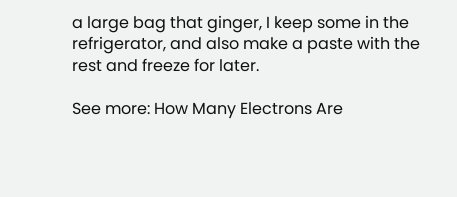a large bag that ginger, I keep some in the refrigerator, and also make a paste with the rest and freeze for later.

See more: How Many Electrons Are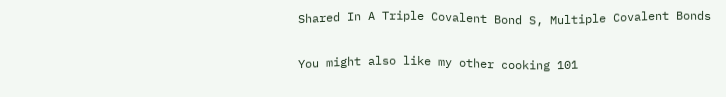Shared In A Triple Covalent Bond S, Multiple Covalent Bonds

You might also like my other cooking 101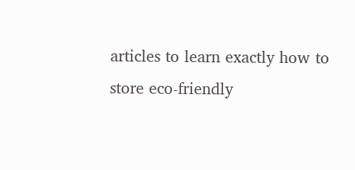articles to learn exactly how to store eco-friendly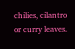chilies, cilantro or curry leaves.